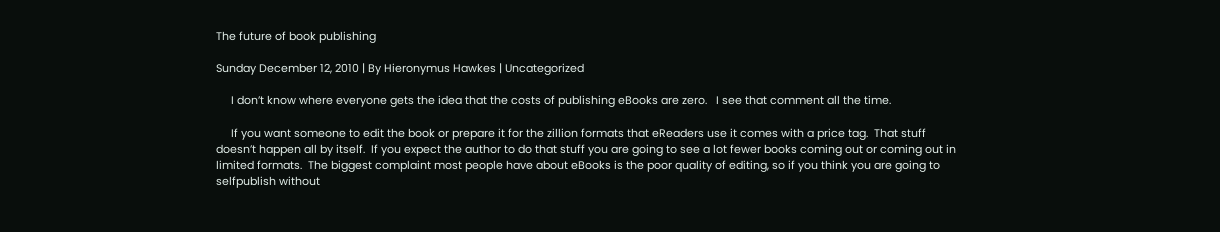The future of book publishing

Sunday December 12, 2010 | By Hieronymus Hawkes | Uncategorized

     I don’t know where everyone gets the idea that the costs of publishing eBooks are zero.   I see that comment all the time.

     If you want someone to edit the book or prepare it for the zillion formats that eReaders use it comes with a price tag.  That stuff doesn’t happen all by itself.  If you expect the author to do that stuff you are going to see a lot fewer books coming out or coming out in limited formats.  The biggest complaint most people have about eBooks is the poor quality of editing, so if you think you are going to selfpublish without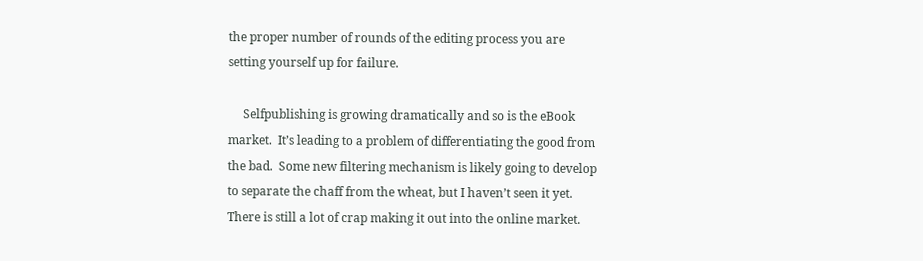the proper number of rounds of the editing process you are setting yourself up for failure.

     Selfpublishing is growing dramatically and so is the eBook market.  It’s leading to a problem of differentiating the good from the bad.  Some new filtering mechanism is likely going to develop to separate the chaff from the wheat, but I haven’t seen it yet.  There is still a lot of crap making it out into the online market.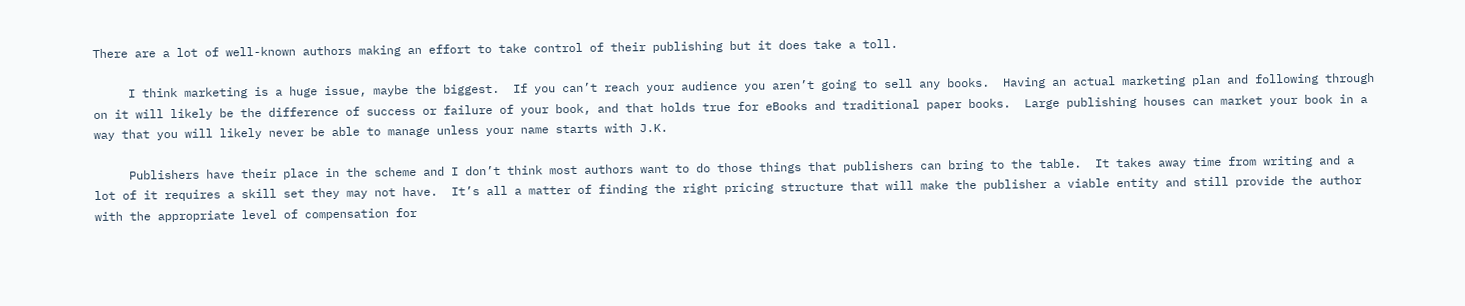There are a lot of well-known authors making an effort to take control of their publishing but it does take a toll.

     I think marketing is a huge issue, maybe the biggest.  If you can’t reach your audience you aren’t going to sell any books.  Having an actual marketing plan and following through on it will likely be the difference of success or failure of your book, and that holds true for eBooks and traditional paper books.  Large publishing houses can market your book in a way that you will likely never be able to manage unless your name starts with J.K.

     Publishers have their place in the scheme and I don’t think most authors want to do those things that publishers can bring to the table.  It takes away time from writing and a lot of it requires a skill set they may not have.  It’s all a matter of finding the right pricing structure that will make the publisher a viable entity and still provide the author with the appropriate level of compensation for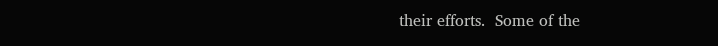their efforts.  Some of the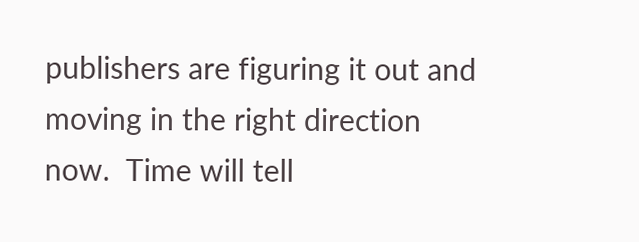publishers are figuring it out and moving in the right direction now.  Time will tell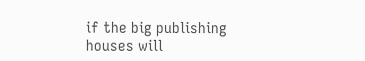if the big publishing houses will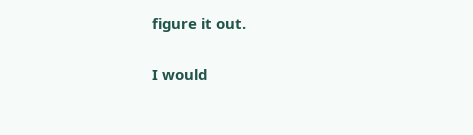figure it out.

I would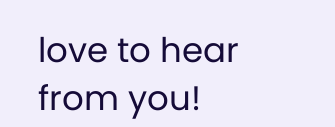love to hear from you!